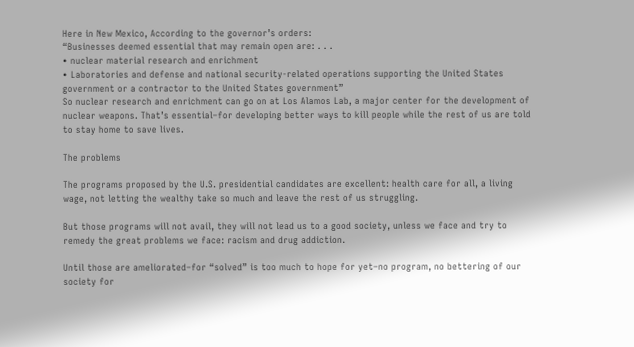Here in New Mexico, According to the governor’s orders:
“Businesses deemed essential that may remain open are: . . .
• nuclear material research and enrichment
• Laboratories and defense and national security-related operations supporting the United States
government or a contractor to the United States government”
So nuclear research and enrichment can go on at Los Alamos Lab, a major center for the development of nuclear weapons. That’s essential–for developing better ways to kill people while the rest of us are told to stay home to save lives.

The problems

The programs proposed by the U.S. presidential candidates are excellent: health care for all, a living wage, not letting the wealthy take so much and leave the rest of us struggling.

But those programs will not avail, they will not lead us to a good society, unless we face and try to remedy the great problems we face: racism and drug addiction.

Until those are ameliorated–for “solved” is too much to hope for yet–no program, no bettering of our society for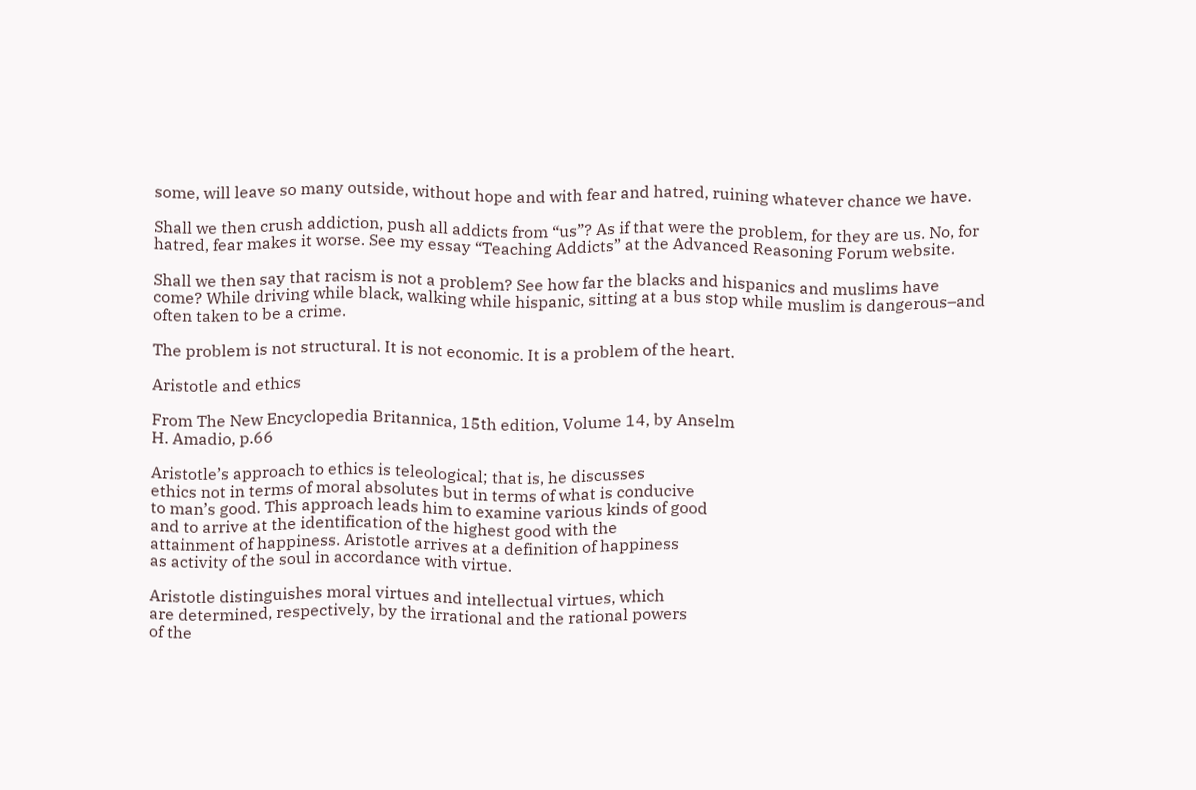some, will leave so many outside, without hope and with fear and hatred, ruining whatever chance we have.

Shall we then crush addiction, push all addicts from “us”? As if that were the problem, for they are us. No, for hatred, fear makes it worse. See my essay “Teaching Addicts” at the Advanced Reasoning Forum website.

Shall we then say that racism is not a problem? See how far the blacks and hispanics and muslims have come? While driving while black, walking while hispanic, sitting at a bus stop while muslim is dangerous–and often taken to be a crime.

The problem is not structural. It is not economic. It is a problem of the heart.

Aristotle and ethics

From The New Encyclopedia Britannica, 15th edition, Volume 14, by Anselm
H. Amadio, p.66

Aristotle’s approach to ethics is teleological; that is, he discusses
ethics not in terms of moral absolutes but in terms of what is conducive
to man’s good. This approach leads him to examine various kinds of good
and to arrive at the identification of the highest good with the
attainment of happiness. Aristotle arrives at a definition of happiness
as activity of the soul in accordance with virtue.

Aristotle distinguishes moral virtues and intellectual virtues, which
are determined, respectively, by the irrational and the rational powers
of the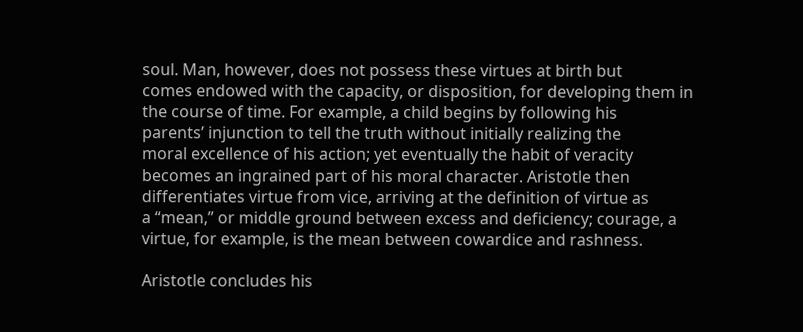soul. Man, however, does not possess these virtues at birth but
comes endowed with the capacity, or disposition, for developing them in
the course of time. For example, a child begins by following his
parents’ injunction to tell the truth without initially realizing the
moral excellence of his action; yet eventually the habit of veracity
becomes an ingrained part of his moral character. Aristotle then
differentiates virtue from vice, arriving at the definition of virtue as
a “mean,” or middle ground between excess and deficiency; courage, a
virtue, for example, is the mean between cowardice and rashness.

Aristotle concludes his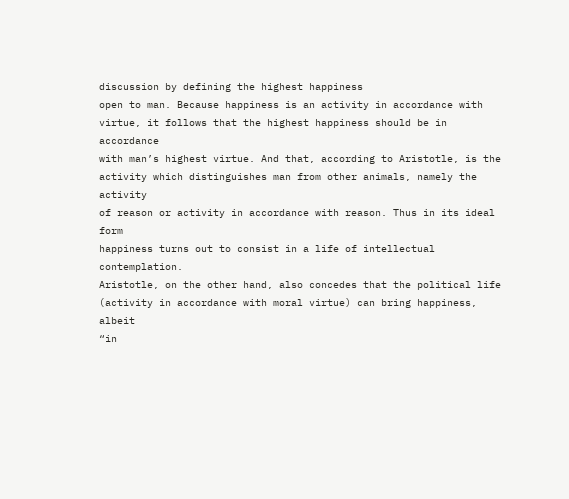discussion by defining the highest happiness
open to man. Because happiness is an activity in accordance with
virtue, it follows that the highest happiness should be in accordance
with man’s highest virtue. And that, according to Aristotle, is the
activity which distinguishes man from other animals, namely the activity
of reason or activity in accordance with reason. Thus in its ideal form
happiness turns out to consist in a life of intellectual contemplation.
Aristotle, on the other hand, also concedes that the political life
(activity in accordance with moral virtue) can bring happiness, albeit
“in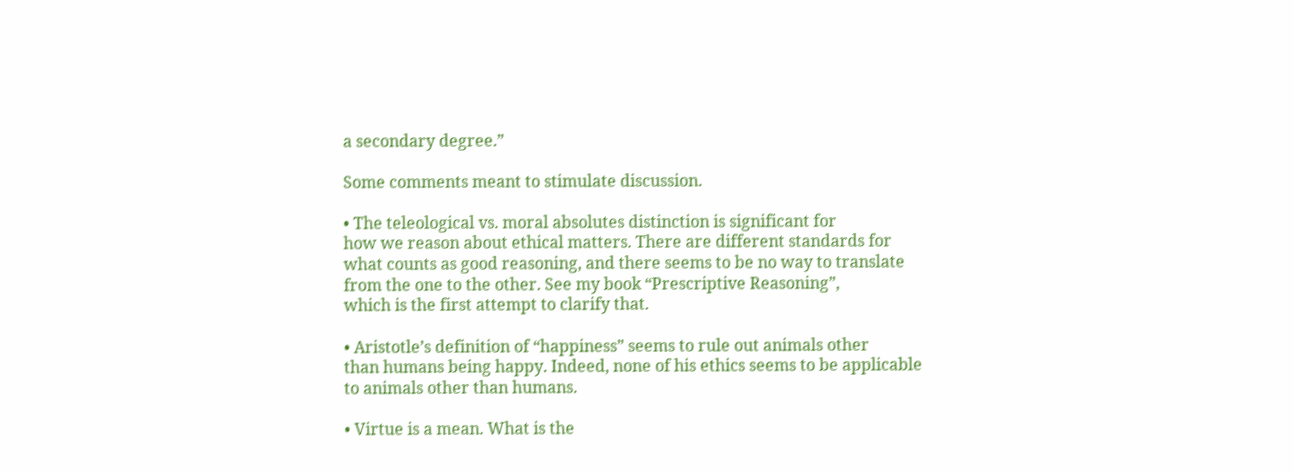a secondary degree.”

Some comments meant to stimulate discussion.

• The teleological vs. moral absolutes distinction is significant for
how we reason about ethical matters. There are different standards for
what counts as good reasoning, and there seems to be no way to translate
from the one to the other. See my book “Prescriptive Reasoning”,
which is the first attempt to clarify that.

• Aristotle’s definition of “happiness” seems to rule out animals other
than humans being happy. Indeed, none of his ethics seems to be applicable
to animals other than humans.

• Virtue is a mean. What is the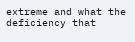extreme and what the deficiency that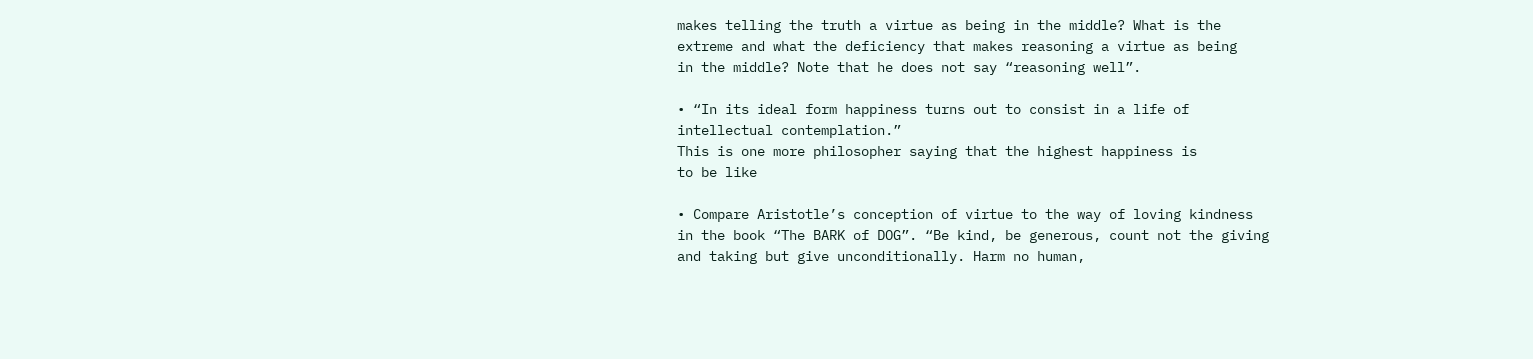makes telling the truth a virtue as being in the middle? What is the
extreme and what the deficiency that makes reasoning a virtue as being
in the middle? Note that he does not say “reasoning well”.

• “In its ideal form happiness turns out to consist in a life of
intellectual contemplation.”
This is one more philosopher saying that the highest happiness is
to be like

• Compare Aristotle’s conception of virtue to the way of loving kindness
in the book “The BARK of DOG”. “Be kind, be generous, count not the giving
and taking but give unconditionally. Harm no human,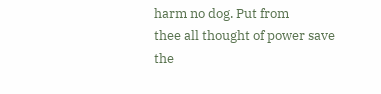harm no dog. Put from
thee all thought of power save the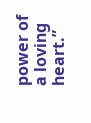power of a loving heart.”